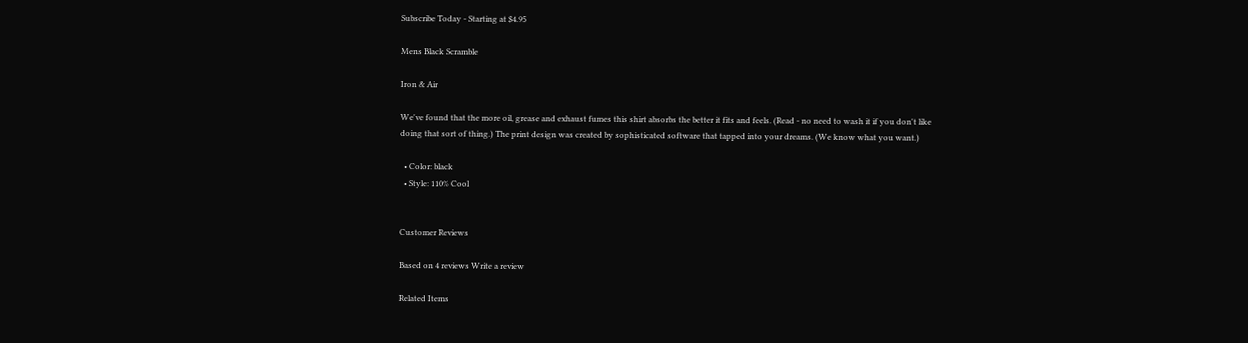Subscribe Today - Starting at $4.95

Mens Black Scramble

Iron & Air

We've found that the more oil, grease and exhaust fumes this shirt absorbs the better it fits and feels. (Read - no need to wash it if you don't like doing that sort of thing.) The print design was created by sophisticated software that tapped into your dreams. (We know what you want.)

  • Color: black
  • Style: 110% Cool


Customer Reviews

Based on 4 reviews Write a review

Related Items